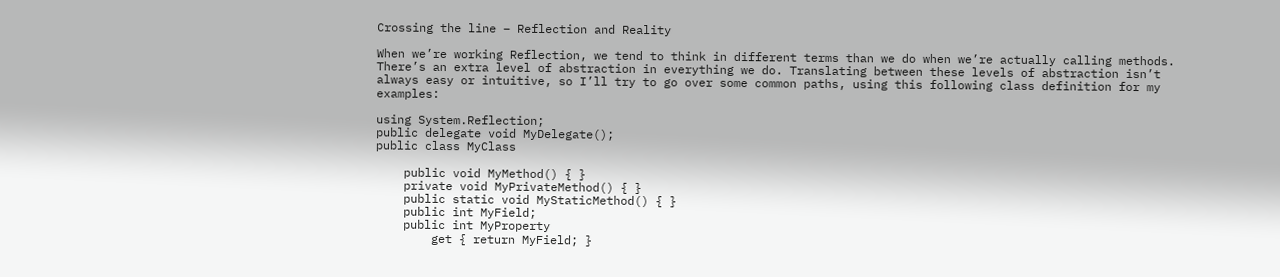Crossing the line – Reflection and Reality

When we’re working Reflection, we tend to think in different terms than we do when we’re actually calling methods. There’s an extra level of abstraction in everything we do. Translating between these levels of abstraction isn’t always easy or intuitive, so I’ll try to go over some common paths, using this following class definition for my examples:

using System.Reflection;
public delegate void MyDelegate();
public class MyClass

    public void MyMethod() { }
    private void MyPrivateMethod() { }
    public static void MyStaticMethod() { }
    public int MyField;
    public int MyProperty
        get { return MyField; }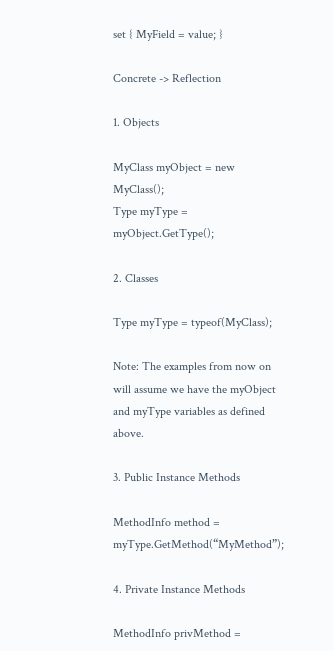set { MyField = value; }

Concrete -> Reflection

1. Objects

MyClass myObject = new MyClass();
Type myType = myObject.GetType();

2. Classes

Type myType = typeof(MyClass);

Note: The examples from now on will assume we have the myObject and myType variables as defined above.

3. Public Instance Methods

MethodInfo method = myType.GetMethod(“MyMethod”);

4. Private Instance Methods

MethodInfo privMethod =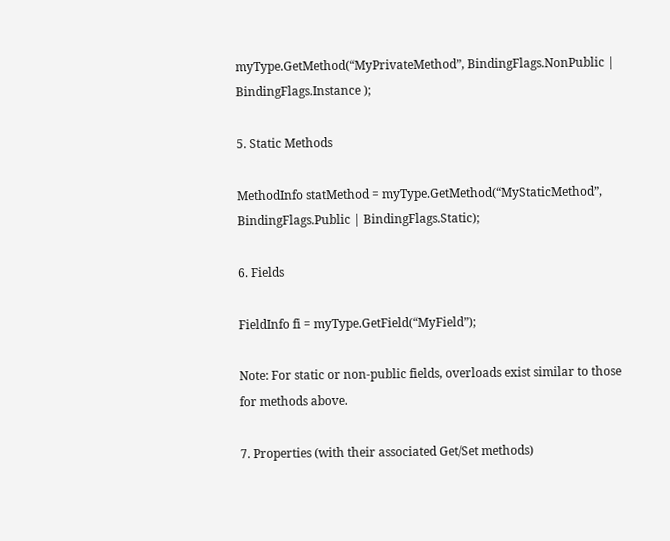myType.GetMethod(“MyPrivateMethod”, BindingFlags.NonPublic | BindingFlags.Instance );

5. Static Methods

MethodInfo statMethod = myType.GetMethod(“MyStaticMethod”, BindingFlags.Public | BindingFlags.Static);

6. Fields

FieldInfo fi = myType.GetField(“MyField”);

Note: For static or non-public fields, overloads exist similar to those for methods above.

7. Properties (with their associated Get/Set methods)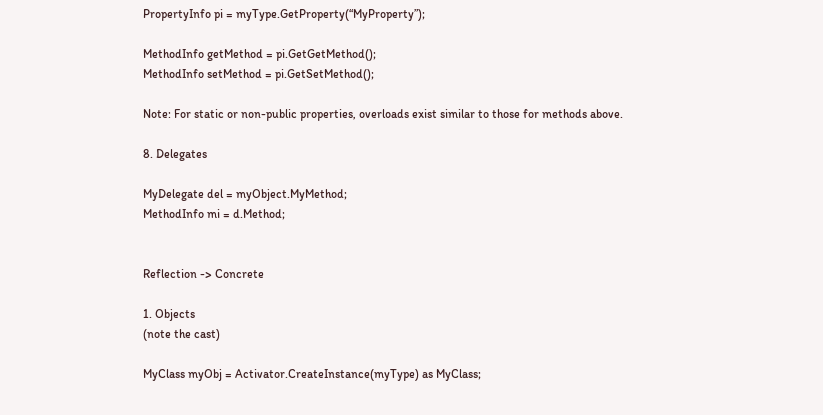PropertyInfo pi = myType.GetProperty(“MyProperty”);

MethodInfo getMethod = pi.GetGetMethod();
MethodInfo setMethod = pi.GetSetMethod();

Note: For static or non-public properties, overloads exist similar to those for methods above.

8. Delegates

MyDelegate del = myObject.MyMethod;
MethodInfo mi = d.Method;


Reflection -> Concrete

1. Objects
(note the cast)

MyClass myObj = Activator.CreateInstance(myType) as MyClass;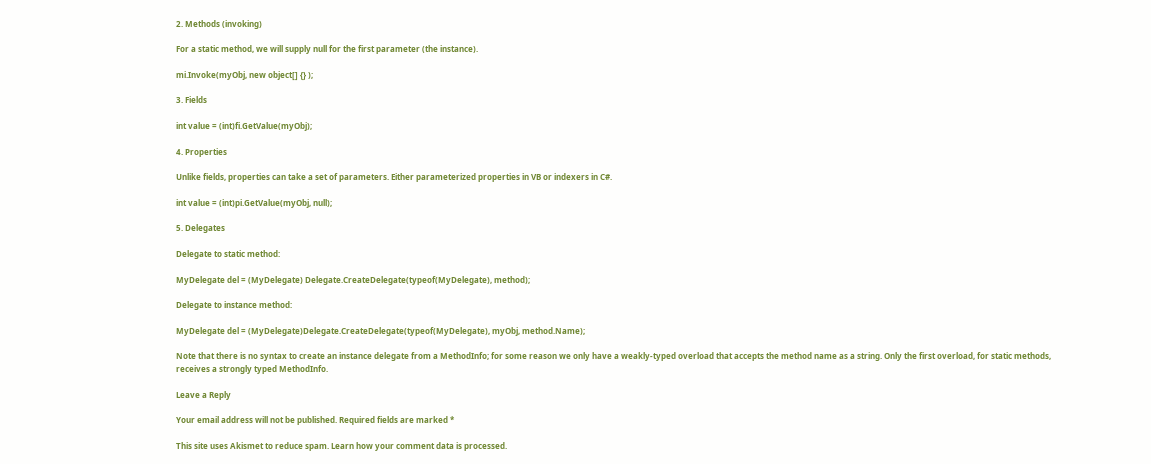2. Methods (invoking)

For a static method, we will supply null for the first parameter (the instance).

mi.Invoke(myObj, new object[] {} );

3. Fields

int value = (int)fi.GetValue(myObj);

4. Properties

Unlike fields, properties can take a set of parameters. Either parameterized properties in VB or indexers in C#.

int value = (int)pi.GetValue(myObj, null);

5. Delegates

Delegate to static method:

MyDelegate del = (MyDelegate) Delegate.CreateDelegate(typeof(MyDelegate), method);

Delegate to instance method:

MyDelegate del = (MyDelegate)Delegate.CreateDelegate(typeof(MyDelegate), myObj, method.Name);

Note that there is no syntax to create an instance delegate from a MethodInfo; for some reason we only have a weakly-typed overload that accepts the method name as a string. Only the first overload, for static methods, receives a strongly typed MethodInfo.

Leave a Reply

Your email address will not be published. Required fields are marked *

This site uses Akismet to reduce spam. Learn how your comment data is processed.